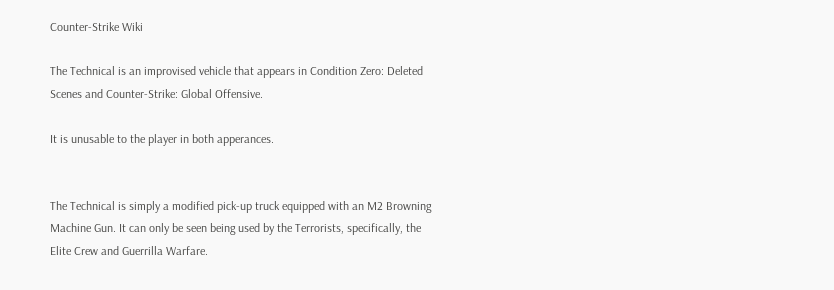Counter-Strike Wiki

The Technical is an improvised vehicle that appears in Condition Zero: Deleted Scenes and Counter-Strike: Global Offensive.

It is unusable to the player in both apperances.


The Technical is simply a modified pick-up truck equipped with an M2 Browning Machine Gun. It can only be seen being used by the Terrorists, specifically, the Elite Crew and Guerrilla Warfare.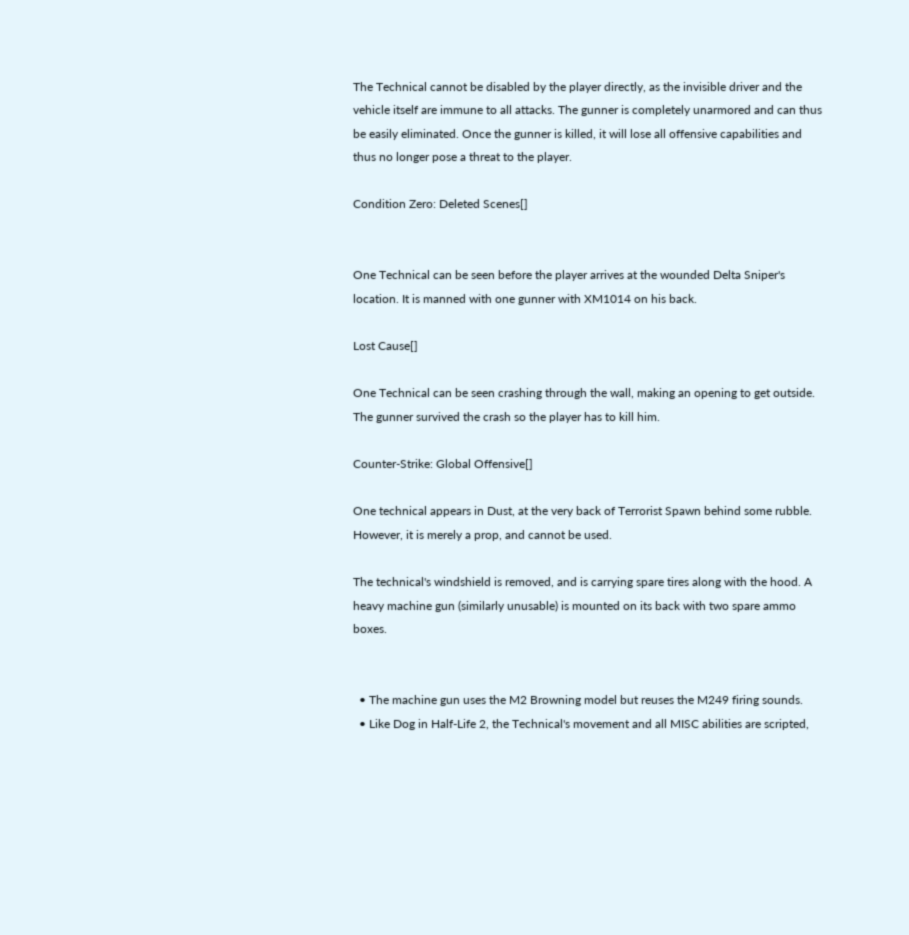The Technical cannot be disabled by the player directly, as the invisible driver and the vehicle itself are immune to all attacks. The gunner is completely unarmored and can thus be easily eliminated. Once the gunner is killed, it will lose all offensive capabilities and thus no longer pose a threat to the player.

Condition Zero: Deleted Scenes[]


One Technical can be seen before the player arrives at the wounded Delta Sniper's location. It is manned with one gunner with XM1014 on his back.

Lost Cause[]

One Technical can be seen crashing through the wall, making an opening to get outside. The gunner survived the crash so the player has to kill him.

Counter-Strike: Global Offensive[]

One technical appears in Dust, at the very back of Terrorist Spawn behind some rubble. However, it is merely a prop, and cannot be used.

The technical's windshield is removed, and is carrying spare tires along with the hood. A heavy machine gun (similarly unusable) is mounted on its back with two spare ammo boxes.


  • The machine gun uses the M2 Browning model but reuses the M249 firing sounds.
  • Like Dog in Half-Life 2, the Technical's movement and all MISC abilities are scripted,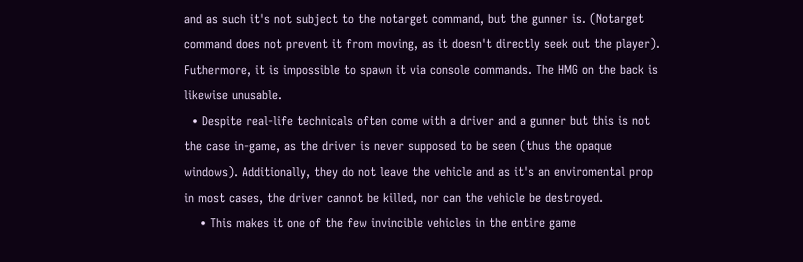and as such it's not subject to the notarget command, but the gunner is. (Notarget command does not prevent it from moving, as it doesn't directly seek out the player). Futhermore, it is impossible to spawn it via console commands. The HMG on the back is likewise unusable.
  • Despite real-life technicals often come with a driver and a gunner but this is not the case in-game, as the driver is never supposed to be seen (thus the opaque windows). Additionally, they do not leave the vehicle and as it's an enviromental prop in most cases, the driver cannot be killed, nor can the vehicle be destroyed.
    • This makes it one of the few invincible vehicles in the entire game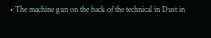• The machine gun on the back of the technical in Dust in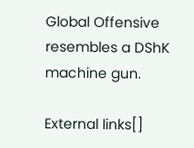Global Offensive resembles a DShK machine gun.

External links[]